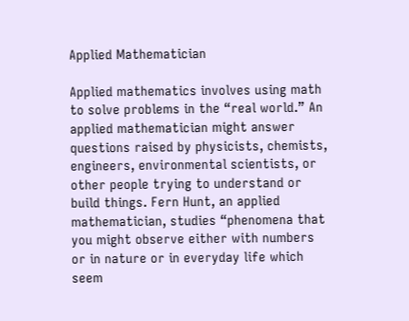Applied Mathematician

Applied mathematics involves using math to solve problems in the “real world.” An applied mathematician might answer questions raised by physicists, chemists, engineers, environmental scientists, or other people trying to understand or build things. Fern Hunt, an applied mathematician, studies “phenomena that you might observe either with numbers or in nature or in everyday life which seem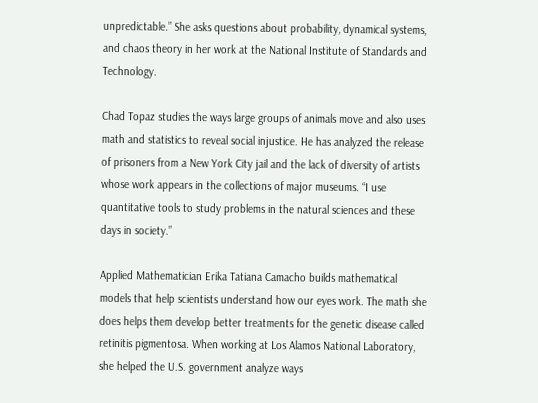unpredictable.” She asks questions about probability, dynamical systems, and chaos theory in her work at the National Institute of Standards and Technology.

Chad Topaz studies the ways large groups of animals move and also uses math and statistics to reveal social injustice. He has analyzed the release of prisoners from a New York City jail and the lack of diversity of artists whose work appears in the collections of major museums. “I use quantitative tools to study problems in the natural sciences and these days in society.”

Applied Mathematician Erika Tatiana Camacho builds mathematical models that help scientists understand how our eyes work. The math she does helps them develop better treatments for the genetic disease called retinitis pigmentosa. When working at Los Alamos National Laboratory, she helped the U.S. government analyze ways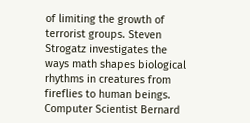of limiting the growth of terrorist groups. Steven Strogatz investigates the ways math shapes biological rhythms in creatures from fireflies to human beings. Computer Scientist Bernard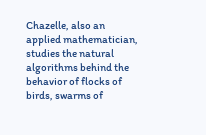Chazelle, also an applied mathematician, studies the natural algorithms behind the behavior of flocks of birds, swarms of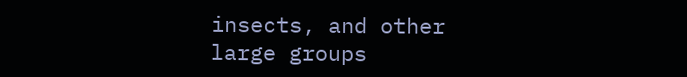insects, and other large groups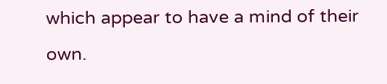which appear to have a mind of their own.